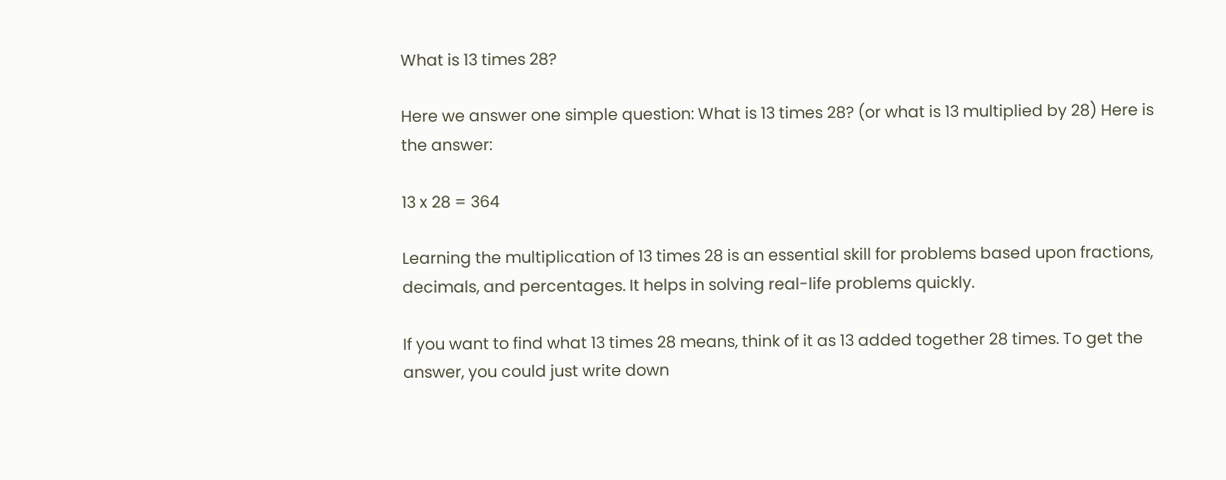What is 13 times 28?

Here we answer one simple question: What is 13 times 28? (or what is 13 multiplied by 28) Here is the answer:

13 x 28 = 364

Learning the multiplication of 13 times 28 is an essential skill for problems based upon fractions, decimals, and percentages. It helps in solving real-life problems quickly.

If you want to find what 13 times 28 means, think of it as 13 added together 28 times. To get the answer, you could just write down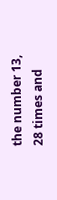the number 13, 28 times and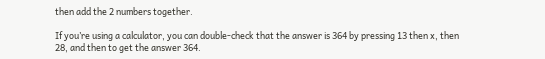then add the 2 numbers together.

If you’re using a calculator, you can double-check that the answer is 364 by pressing 13 then x, then 28, and then to get the answer 364.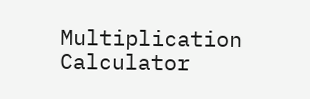Multiplication Calculator